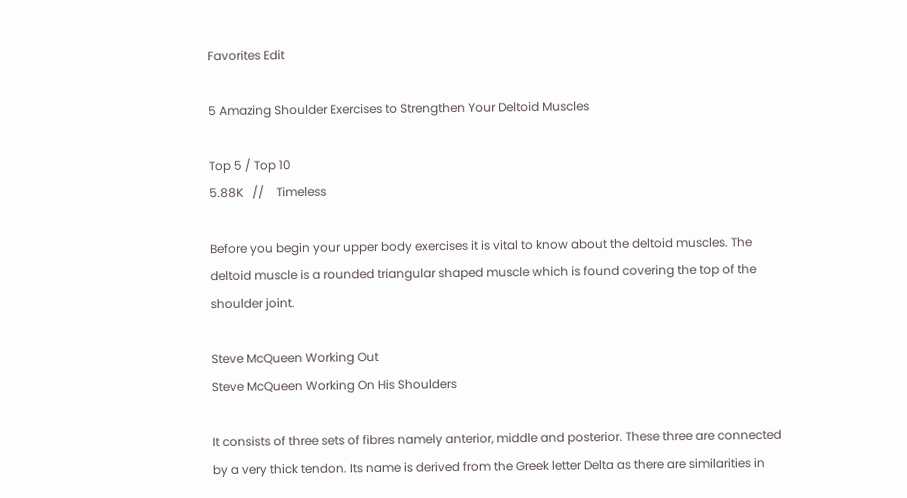Favorites Edit

5 Amazing Shoulder Exercises to Strengthen Your Deltoid Muscles

Top 5 / Top 10
5.88K   //    Timeless

Before you begin your upper body exercises it is vital to know about the deltoid muscles. The deltoid muscle is a rounded triangular shaped muscle which is found covering the top of the shoulder joint.

Steve McQueen Working Out
Steve McQueen Working On His Shoulders

It consists of three sets of fibres namely anterior, middle and posterior. These three are connected by a very thick tendon. Its name is derived from the Greek letter Delta as there are similarities in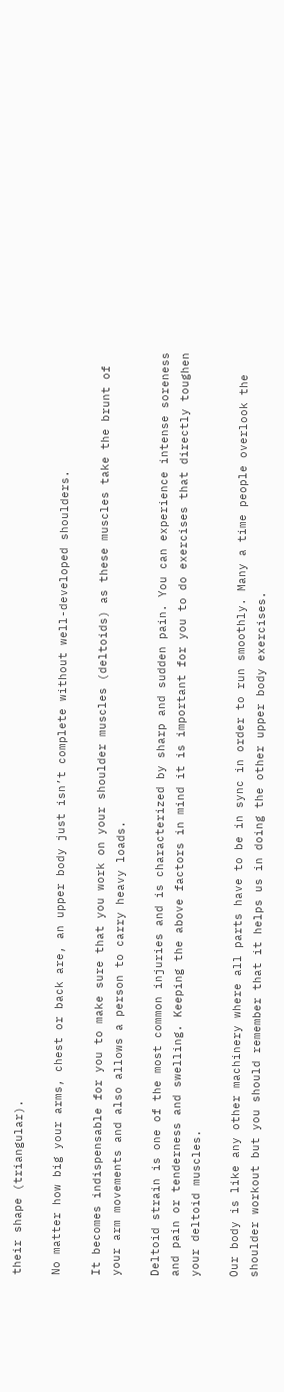their shape (triangular).

No matter how big your arms, chest or back are, an upper body just isn’t complete without well-developed shoulders.

It becomes indispensable for you to make sure that you work on your shoulder muscles (deltoids) as these muscles take the brunt of your arm movements and also allows a person to carry heavy loads.

Deltoid strain is one of the most common injuries and is characterized by sharp and sudden pain. You can experience intense soreness and pain or tenderness and swelling. Keeping the above factors in mind it is important for you to do exercises that directly toughen your deltoid muscles.

Our body is like any other machinery where all parts have to be in sync in order to run smoothly. Many a time people overlook the shoulder workout but you should remember that it helps us in doing the other upper body exercises.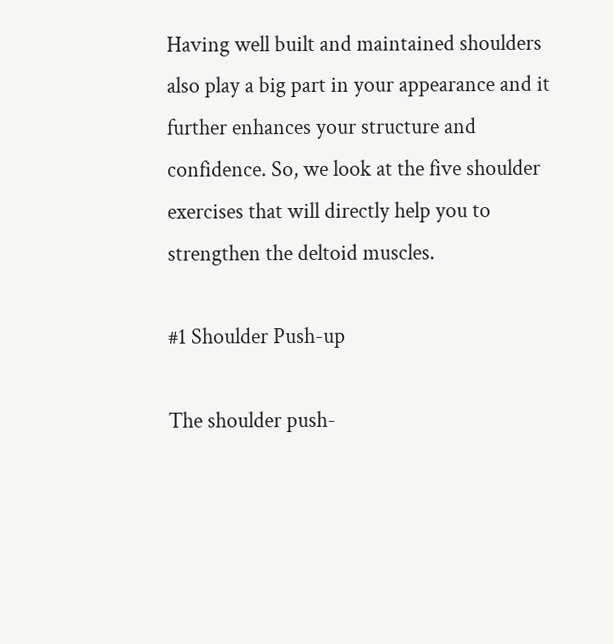Having well built and maintained shoulders also play a big part in your appearance and it further enhances your structure and confidence. So, we look at the five shoulder exercises that will directly help you to strengthen the deltoid muscles.

#1 Shoulder Push-up

The shoulder push-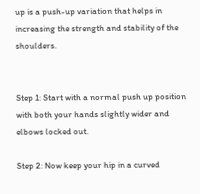up is a push-up variation that helps in increasing the strength and stability of the shoulders.


Step 1: Start with a normal push up position with both your hands slightly wider and elbows locked out.

Step 2: Now keep your hip in a curved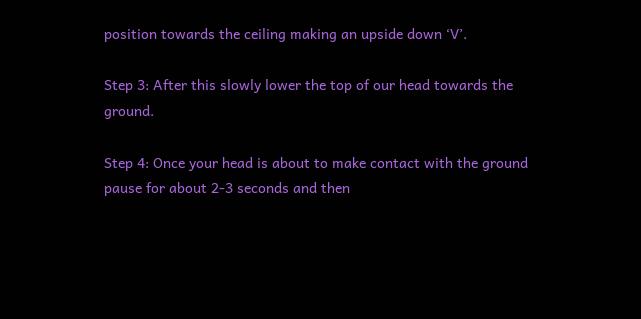position towards the ceiling making an upside down ‘V’.

Step 3: After this slowly lower the top of our head towards the ground.

Step 4: Once your head is about to make contact with the ground pause for about 2-3 seconds and then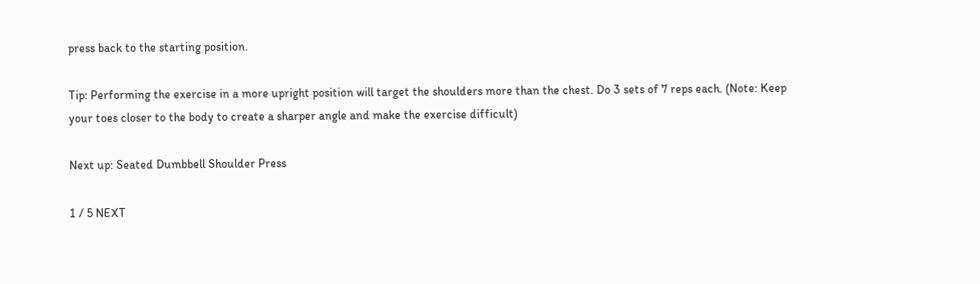press back to the starting position.

Tip: Performing the exercise in a more upright position will target the shoulders more than the chest. Do 3 sets of 7 reps each. (Note: Keep your toes closer to the body to create a sharper angle and make the exercise difficult)

Next up: Seated Dumbbell Shoulder Press

1 / 5 NEXT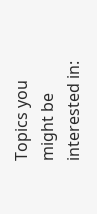Topics you might be interested in: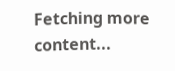Fetching more content...